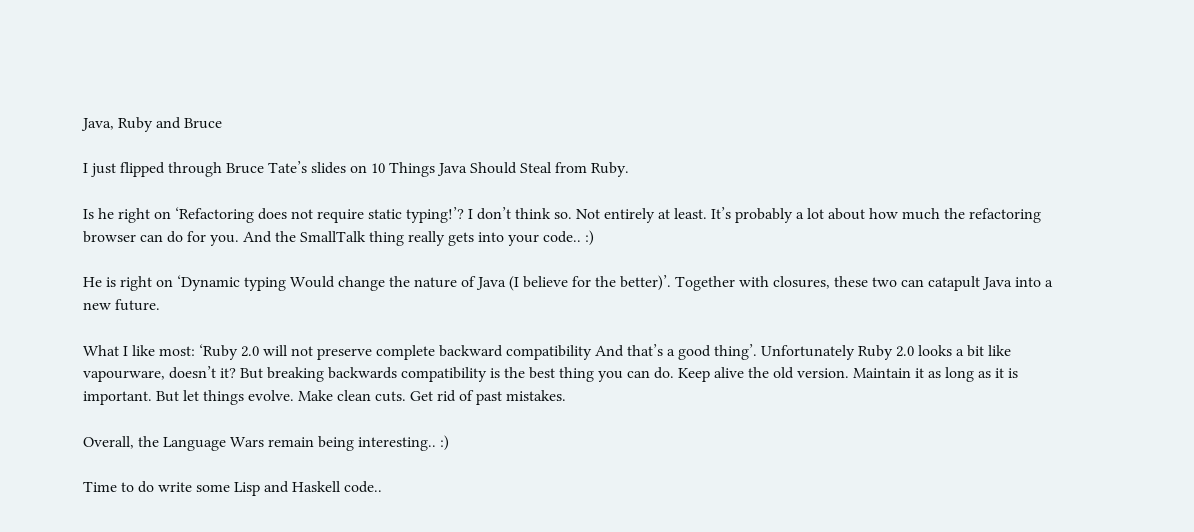Java, Ruby and Bruce

I just flipped through Bruce Tate’s slides on 10 Things Java Should Steal from Ruby.

Is he right on ‘Refactoring does not require static typing!’? I don’t think so. Not entirely at least. It’s probably a lot about how much the refactoring browser can do for you. And the SmallTalk thing really gets into your code.. :)

He is right on ‘Dynamic typing Would change the nature of Java (I believe for the better)’. Together with closures, these two can catapult Java into a new future.

What I like most: ‘Ruby 2.0 will not preserve complete backward compatibility And that’s a good thing’. Unfortunately Ruby 2.0 looks a bit like vapourware, doesn’t it? But breaking backwards compatibility is the best thing you can do. Keep alive the old version. Maintain it as long as it is important. But let things evolve. Make clean cuts. Get rid of past mistakes.

Overall, the Language Wars remain being interesting.. :)

Time to do write some Lisp and Haskell code..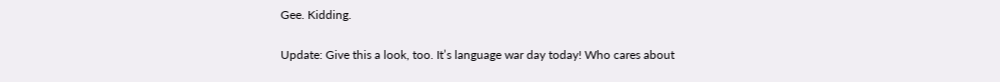Gee. Kidding.

Update: Give this a look, too. It’s language war day today! Who cares about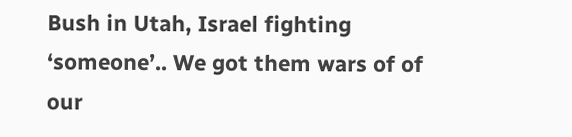Bush in Utah, Israel fighting ‘someone’.. We got them wars of of our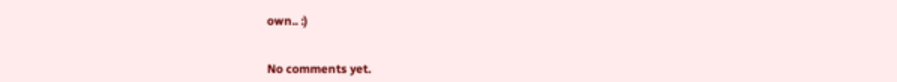own.. :)


No comments yet.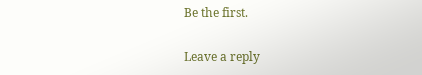Be the first.

Leave a reply